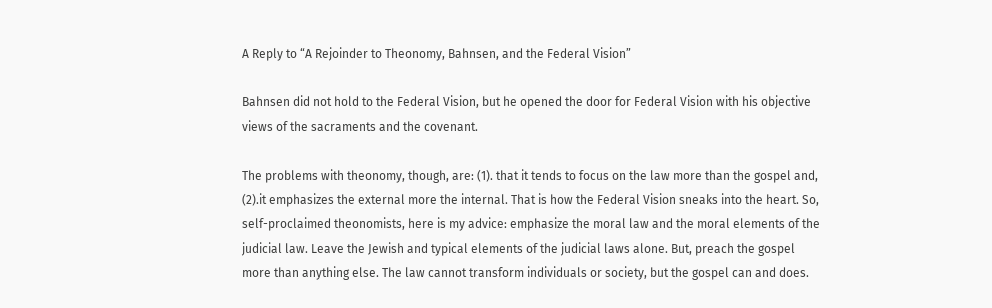A Reply to “A Rejoinder to Theonomy, Bahnsen, and the Federal Vision”

Bahnsen did not hold to the Federal Vision, but he opened the door for Federal Vision with his objective views of the sacraments and the covenant.

The problems with theonomy, though, are: (1). that it tends to focus on the law more than the gospel and, (2).it emphasizes the external more the internal. That is how the Federal Vision sneaks into the heart. So, self-proclaimed theonomists, here is my advice: emphasize the moral law and the moral elements of the judicial law. Leave the Jewish and typical elements of the judicial laws alone. But, preach the gospel more than anything else. The law cannot transform individuals or society, but the gospel can and does.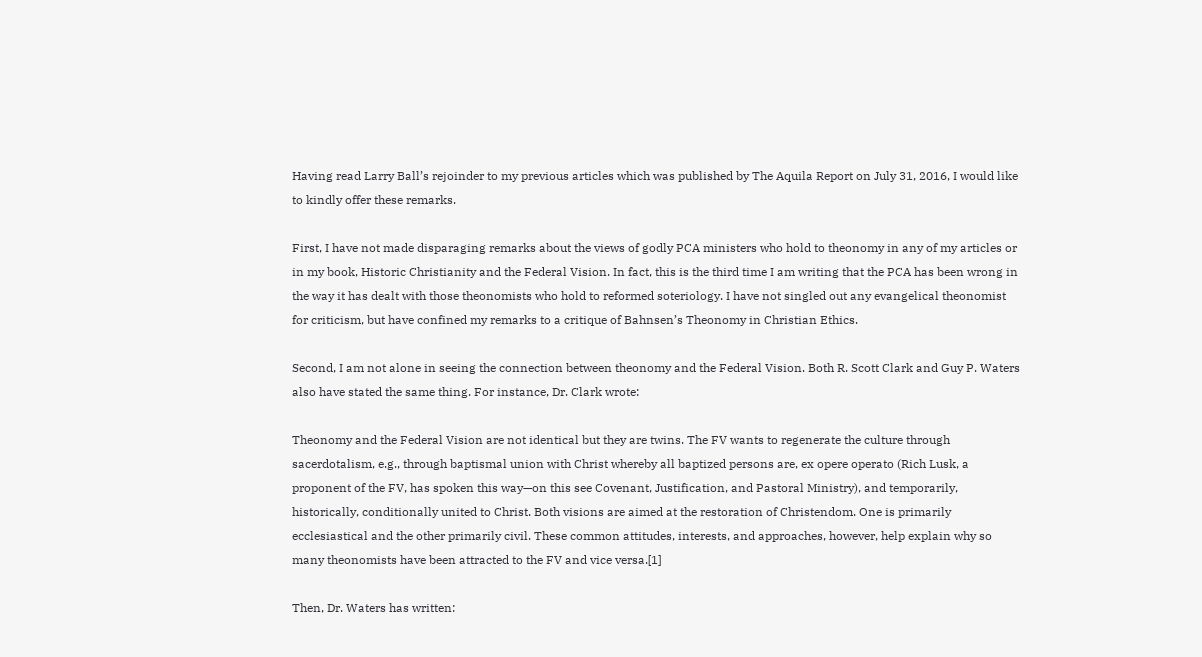Having read Larry Ball’s rejoinder to my previous articles which was published by The Aquila Report on July 31, 2016, I would like to kindly offer these remarks.

First, I have not made disparaging remarks about the views of godly PCA ministers who hold to theonomy in any of my articles or in my book, Historic Christianity and the Federal Vision. In fact, this is the third time I am writing that the PCA has been wrong in the way it has dealt with those theonomists who hold to reformed soteriology. I have not singled out any evangelical theonomist for criticism, but have confined my remarks to a critique of Bahnsen’s Theonomy in Christian Ethics.

Second, I am not alone in seeing the connection between theonomy and the Federal Vision. Both R. Scott Clark and Guy P. Waters also have stated the same thing. For instance, Dr. Clark wrote:

Theonomy and the Federal Vision are not identical but they are twins. The FV wants to regenerate the culture through sacerdotalism, e.g., through baptismal union with Christ whereby all baptized persons are, ex opere operato (Rich Lusk, a proponent of the FV, has spoken this way—on this see Covenant, Justification, and Pastoral Ministry), and temporarily, historically, conditionally united to Christ. Both visions are aimed at the restoration of Christendom. One is primarily ecclesiastical and the other primarily civil. These common attitudes, interests, and approaches, however, help explain why so many theonomists have been attracted to the FV and vice versa.[1]

Then, Dr. Waters has written: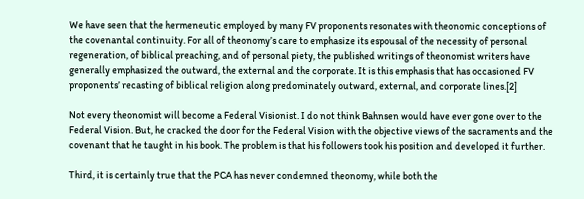We have seen that the hermeneutic employed by many FV proponents resonates with theonomic conceptions of the covenantal continuity. For all of theonomy’s care to emphasize its espousal of the necessity of personal regeneration, of biblical preaching, and of personal piety, the published writings of theonomist writers have generally emphasized the outward, the external and the corporate. It is this emphasis that has occasioned FV proponents’ recasting of biblical religion along predominately outward, external, and corporate lines.[2]

Not every theonomist will become a Federal Visionist. I do not think Bahnsen would have ever gone over to the Federal Vision. But, he cracked the door for the Federal Vision with the objective views of the sacraments and the covenant that he taught in his book. The problem is that his followers took his position and developed it further.

Third, it is certainly true that the PCA has never condemned theonomy, while both the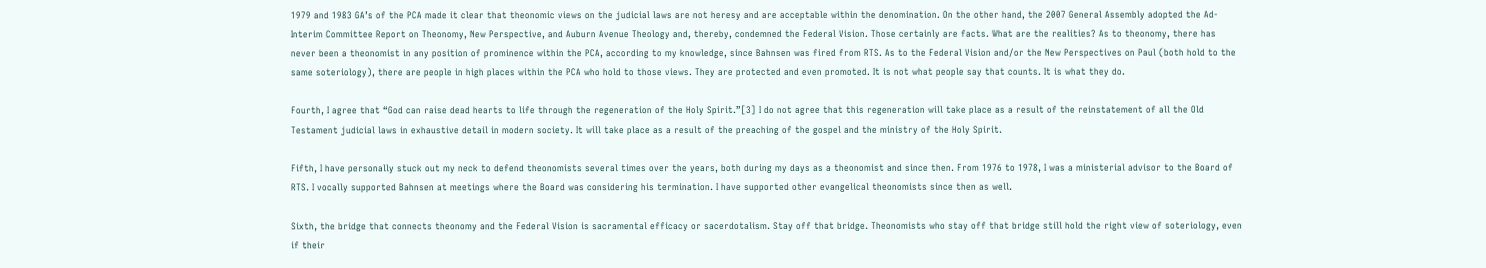1979 and 1983 GA’s of the PCA made it clear that theonomic views on the judicial laws are not heresy and are acceptable within the denomination. On the other hand, the 2007 General Assembly adopted the Ad-Interim Committee Report on Theonomy, New Perspective, and Auburn Avenue Theology and, thereby, condemned the Federal Vision. Those certainly are facts. What are the realities? As to theonomy, there has never been a theonomist in any position of prominence within the PCA, according to my knowledge, since Bahnsen was fired from RTS. As to the Federal Vision and/or the New Perspectives on Paul (both hold to the same soteriology), there are people in high places within the PCA who hold to those views. They are protected and even promoted. It is not what people say that counts. It is what they do.

Fourth, I agree that “God can raise dead hearts to life through the regeneration of the Holy Spirit.”[3] I do not agree that this regeneration will take place as a result of the reinstatement of all the Old Testament judicial laws in exhaustive detail in modern society. It will take place as a result of the preaching of the gospel and the ministry of the Holy Spirit.

Fifth, I have personally stuck out my neck to defend theonomists several times over the years, both during my days as a theonomist and since then. From 1976 to 1978, I was a ministerial advisor to the Board of RTS. I vocally supported Bahnsen at meetings where the Board was considering his termination. I have supported other evangelical theonomists since then as well.

Sixth, the bridge that connects theonomy and the Federal Vision is sacramental efficacy or sacerdotalism. Stay off that bridge. Theonomists who stay off that bridge still hold the right view of soteriology, even if their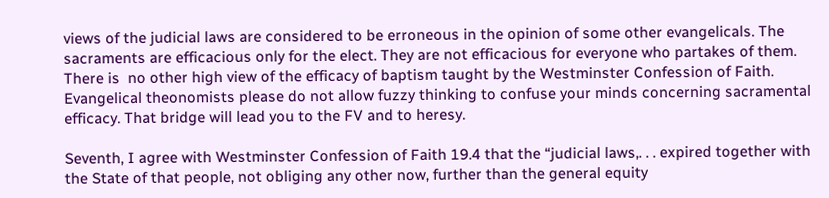views of the judicial laws are considered to be erroneous in the opinion of some other evangelicals. The sacraments are efficacious only for the elect. They are not efficacious for everyone who partakes of them. There is  no other high view of the efficacy of baptism taught by the Westminster Confession of Faith. Evangelical theonomists please do not allow fuzzy thinking to confuse your minds concerning sacramental efficacy. That bridge will lead you to the FV and to heresy.

Seventh, I agree with Westminster Confession of Faith 19.4 that the “judicial laws,. . . expired together with the State of that people, not obliging any other now, further than the general equity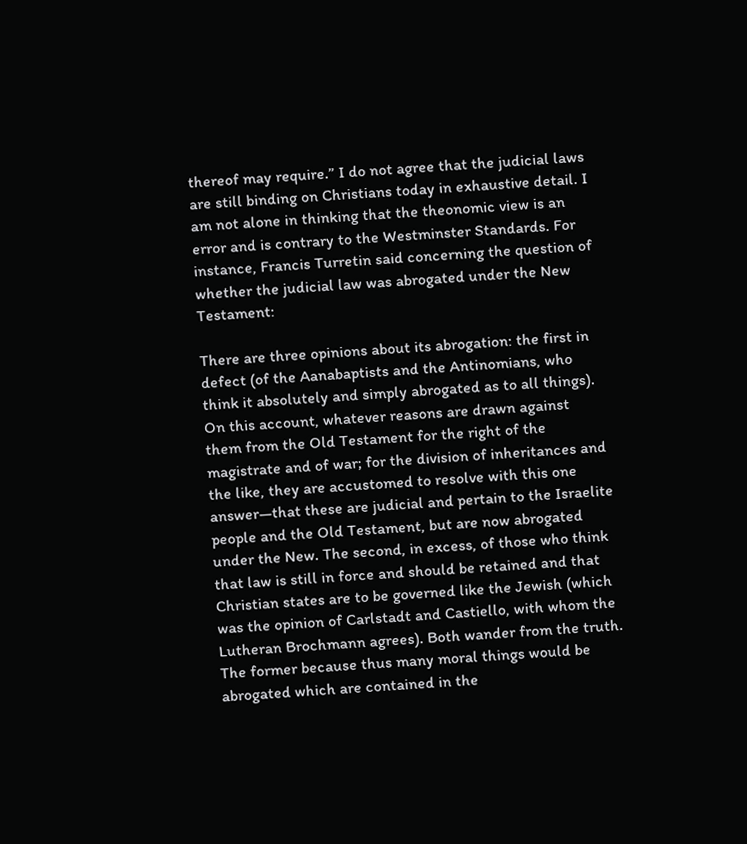thereof may require.” I do not agree that the judicial laws are still binding on Christians today in exhaustive detail. I am not alone in thinking that the theonomic view is an error and is contrary to the Westminster Standards. For instance, Francis Turretin said concerning the question of whether the judicial law was abrogated under the New Testament:

There are three opinions about its abrogation: the first in defect (of the Aanabaptists and the Antinomians, who think it absolutely and simply abrogated as to all things). On this account, whatever reasons are drawn against them from the Old Testament for the right of the magistrate and of war; for the division of inheritances and the like, they are accustomed to resolve with this one answer—that these are judicial and pertain to the Israelite people and the Old Testament, but are now abrogated under the New. The second, in excess, of those who think that law is still in force and should be retained and that Christian states are to be governed like the Jewish (which was the opinion of Carlstadt and Castiello, with whom the Lutheran Brochmann agrees). Both wander from the truth. The former because thus many moral things would be abrogated which are contained in the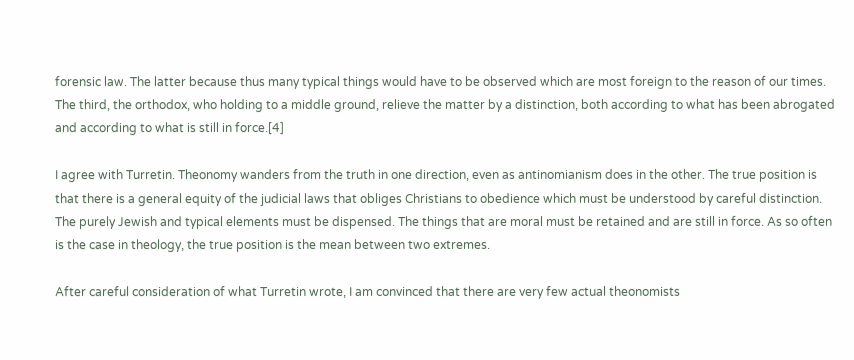forensic law. The latter because thus many typical things would have to be observed which are most foreign to the reason of our times. The third, the orthodox, who holding to a middle ground, relieve the matter by a distinction, both according to what has been abrogated and according to what is still in force.[4]

I agree with Turretin. Theonomy wanders from the truth in one direction, even as antinomianism does in the other. The true position is that there is a general equity of the judicial laws that obliges Christians to obedience which must be understood by careful distinction. The purely Jewish and typical elements must be dispensed. The things that are moral must be retained and are still in force. As so often is the case in theology, the true position is the mean between two extremes.

After careful consideration of what Turretin wrote, I am convinced that there are very few actual theonomists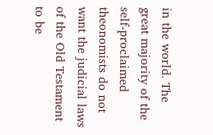in the world. The great majority of the self-proclaimed theonomists do not want the judicial laws of the Old Testament to be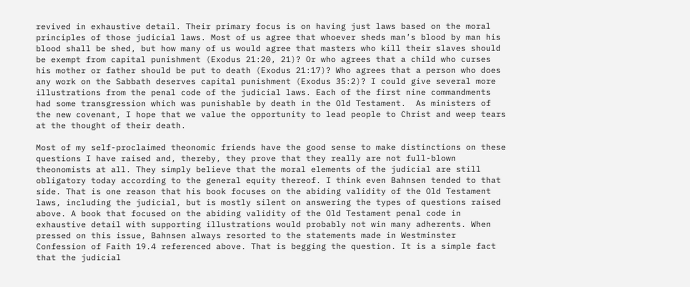revived in exhaustive detail. Their primary focus is on having just laws based on the moral principles of those judicial laws. Most of us agree that whoever sheds man’s blood by man his blood shall be shed, but how many of us would agree that masters who kill their slaves should be exempt from capital punishment (Exodus 21:20, 21)? Or who agrees that a child who curses his mother or father should be put to death (Exodus 21:17)? Who agrees that a person who does any work on the Sabbath deserves capital punishment (Exodus 35:2)? I could give several more illustrations from the penal code of the judicial laws. Each of the first nine commandments had some transgression which was punishable by death in the Old Testament.  As ministers of the new covenant, I hope that we value the opportunity to lead people to Christ and weep tears at the thought of their death.

Most of my self-proclaimed theonomic friends have the good sense to make distinctions on these questions I have raised and, thereby, they prove that they really are not full-blown theonomists at all. They simply believe that the moral elements of the judicial are still obligatory today according to the general equity thereof. I think even Bahnsen tended to that side. That is one reason that his book focuses on the abiding validity of the Old Testament laws, including the judicial, but is mostly silent on answering the types of questions raised above. A book that focused on the abiding validity of the Old Testament penal code in exhaustive detail with supporting illustrations would probably not win many adherents. When pressed on this issue, Bahnsen always resorted to the statements made in Westminster Confession of Faith 19.4 referenced above. That is begging the question. It is a simple fact that the judicial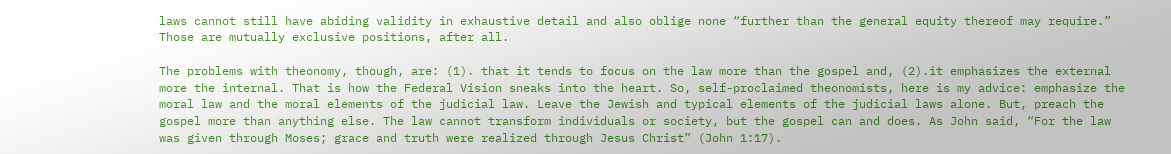laws cannot still have abiding validity in exhaustive detail and also oblige none “further than the general equity thereof may require.” Those are mutually exclusive positions, after all.

The problems with theonomy, though, are: (1). that it tends to focus on the law more than the gospel and, (2).it emphasizes the external more the internal. That is how the Federal Vision sneaks into the heart. So, self-proclaimed theonomists, here is my advice: emphasize the moral law and the moral elements of the judicial law. Leave the Jewish and typical elements of the judicial laws alone. But, preach the gospel more than anything else. The law cannot transform individuals or society, but the gospel can and does. As John said, “For the law was given through Moses; grace and truth were realized through Jesus Christ” (John 1:17).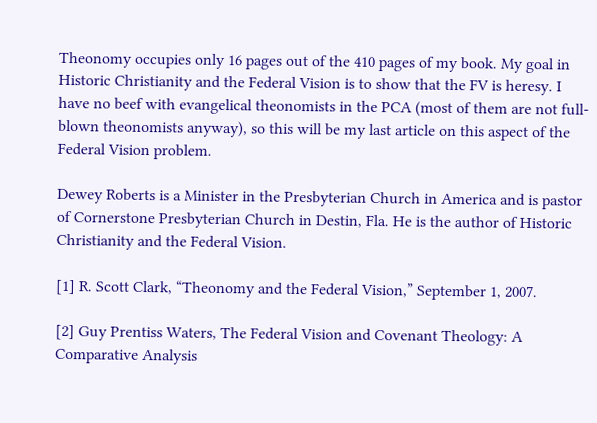Theonomy occupies only 16 pages out of the 410 pages of my book. My goal in Historic Christianity and the Federal Vision is to show that the FV is heresy. I have no beef with evangelical theonomists in the PCA (most of them are not full-blown theonomists anyway), so this will be my last article on this aspect of the Federal Vision problem.

Dewey Roberts is a Minister in the Presbyterian Church in America and is pastor of Cornerstone Presbyterian Church in Destin, Fla. He is the author of Historic Christianity and the Federal Vision.

[1] R. Scott Clark, “Theonomy and the Federal Vision,” September 1, 2007.

[2] Guy Prentiss Waters, The Federal Vision and Covenant Theology: A Comparative Analysis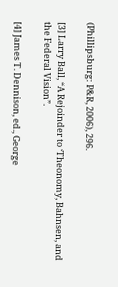(Phillipsburg: P&R, 2006), 296.

[3] Larry Ball, “A Rejoinder to ‘Theonomy, Bahnsen, and the Federal Vision”.

[4] James T. Dennison, ed., George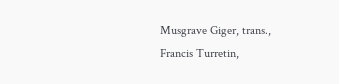Musgrave Giger, trans., Francis Turretin,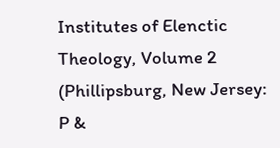Institutes of Elenctic Theology, Volume 2 (Phillipsburg, New Jersey: P &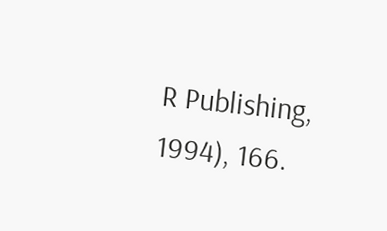R Publishing, 1994), 166.